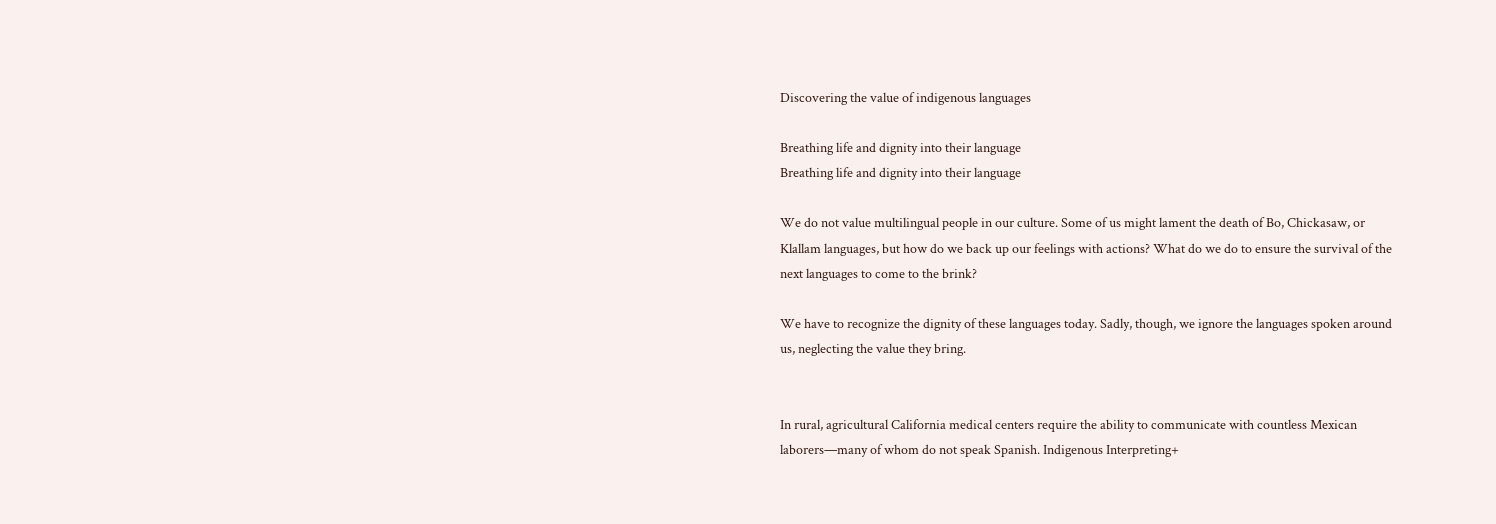Discovering the value of indigenous languages

Breathing life and dignity into their language
Breathing life and dignity into their language

We do not value multilingual people in our culture. Some of us might lament the death of Bo, Chickasaw, or Klallam languages, but how do we back up our feelings with actions? What do we do to ensure the survival of the next languages to come to the brink?

We have to recognize the dignity of these languages today. Sadly, though, we ignore the languages spoken around us, neglecting the value they bring.


In rural, agricultural California medical centers require the ability to communicate with countless Mexican laborers—many of whom do not speak Spanish. Indigenous Interpreting+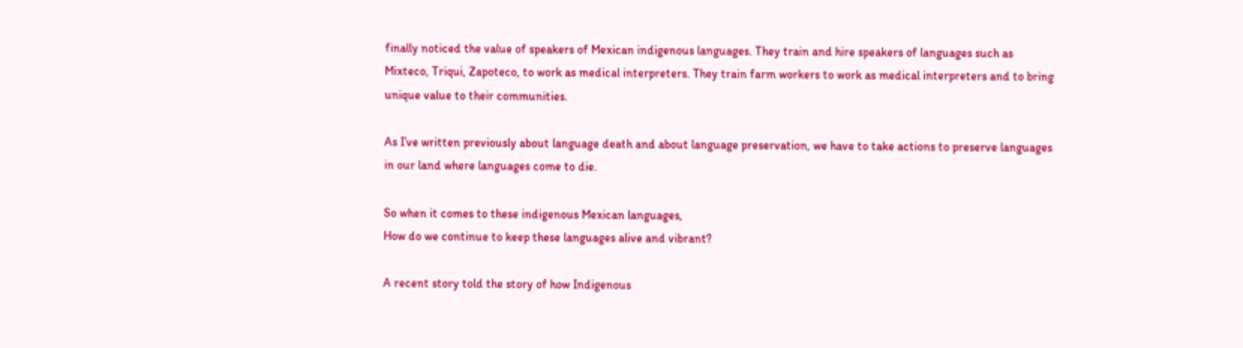finally noticed the value of speakers of Mexican indigenous languages. They train and hire speakers of languages such as Mixteco, Triqui, Zapoteco, to work as medical interpreters. They train farm workers to work as medical interpreters and to bring unique value to their communities.

As I’ve written previously about language death and about language preservation, we have to take actions to preserve languages in our land where languages come to die.

So when it comes to these indigenous Mexican languages,
How do we continue to keep these languages alive and vibrant?

A recent story told the story of how Indigenous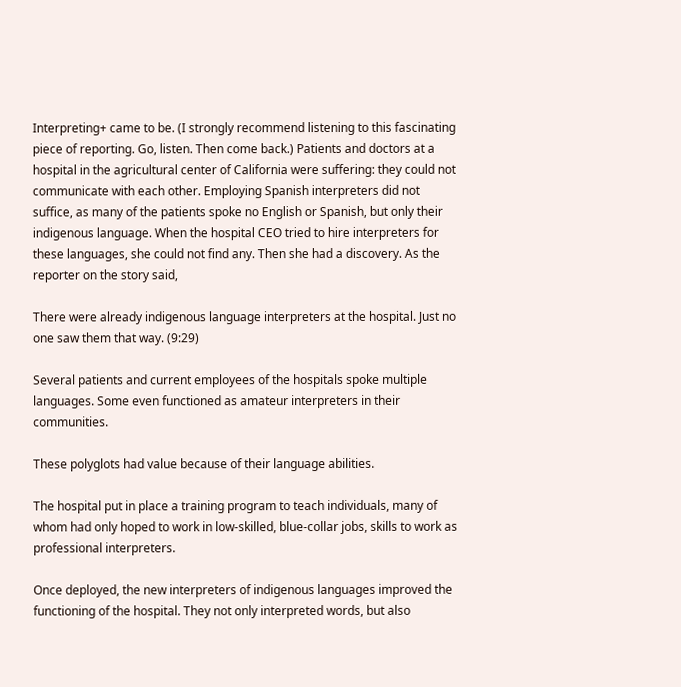Interpreting+ came to be. (I strongly recommend listening to this fascinating piece of reporting. Go, listen. Then come back.) Patients and doctors at a hospital in the agricultural center of California were suffering: they could not communicate with each other. Employing Spanish interpreters did not suffice, as many of the patients spoke no English or Spanish, but only their indigenous language. When the hospital CEO tried to hire interpreters for these languages, she could not find any. Then she had a discovery. As the reporter on the story said,

There were already indigenous language interpreters at the hospital. Just no one saw them that way. (9:29)

Several patients and current employees of the hospitals spoke multiple languages. Some even functioned as amateur interpreters in their communities.

These polyglots had value because of their language abilities.

The hospital put in place a training program to teach individuals, many of whom had only hoped to work in low-skilled, blue-collar jobs, skills to work as professional interpreters.

Once deployed, the new interpreters of indigenous languages improved the functioning of the hospital. They not only interpreted words, but also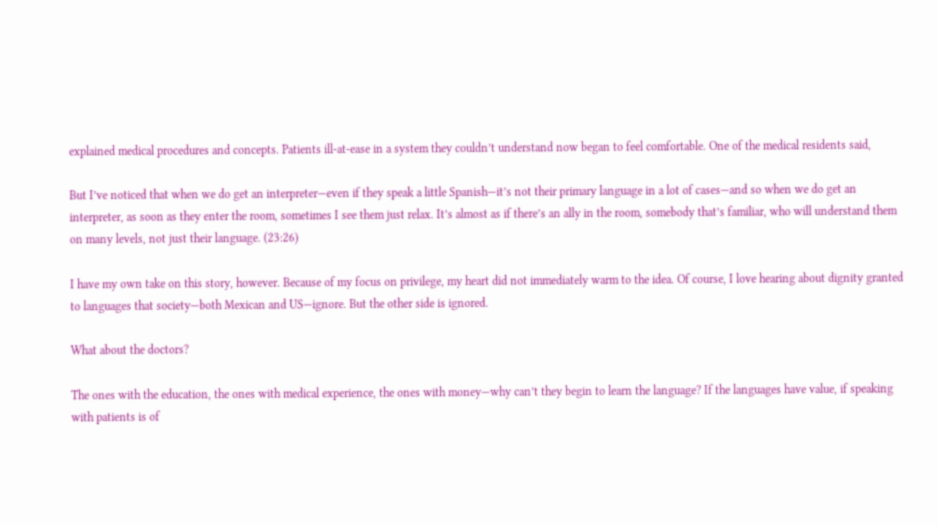explained medical procedures and concepts. Patients ill-at-ease in a system they couldn’t understand now began to feel comfortable. One of the medical residents said,

But I’ve noticed that when we do get an interpreter—even if they speak a little Spanish—it’s not their primary language in a lot of cases—and so when we do get an interpreter, as soon as they enter the room, sometimes I see them just relax. It’s almost as if there’s an ally in the room, somebody that’s familiar, who will understand them on many levels, not just their language. (23:26)

I have my own take on this story, however. Because of my focus on privilege, my heart did not immediately warm to the idea. Of course, I love hearing about dignity granted to languages that society—both Mexican and US—ignore. But the other side is ignored.

What about the doctors?

The ones with the education, the ones with medical experience, the ones with money—why can’t they begin to learn the language? If the languages have value, if speaking with patients is of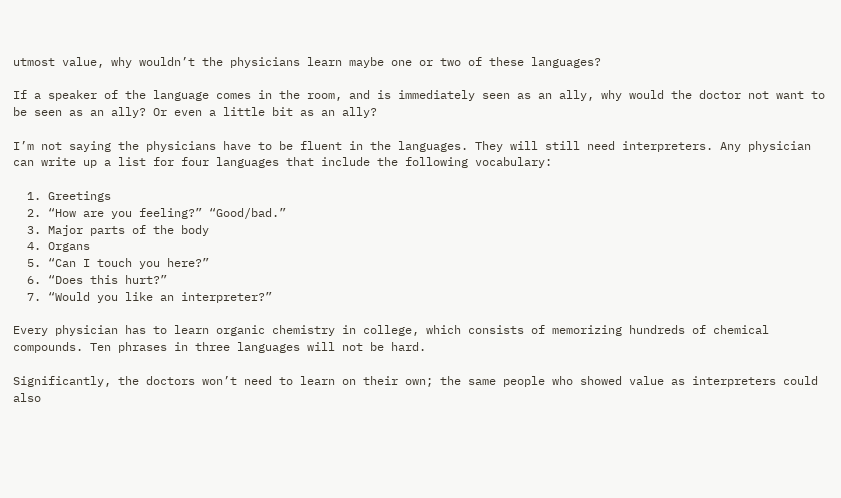utmost value, why wouldn’t the physicians learn maybe one or two of these languages?

If a speaker of the language comes in the room, and is immediately seen as an ally, why would the doctor not want to be seen as an ally? Or even a little bit as an ally?

I’m not saying the physicians have to be fluent in the languages. They will still need interpreters. Any physician can write up a list for four languages that include the following vocabulary:

  1. Greetings
  2. “How are you feeling?” “Good/bad.”
  3. Major parts of the body
  4. Organs
  5. “Can I touch you here?”
  6. “Does this hurt?”
  7. “Would you like an interpreter?”

Every physician has to learn organic chemistry in college, which consists of memorizing hundreds of chemical compounds. Ten phrases in three languages will not be hard.

Significantly, the doctors won’t need to learn on their own; the same people who showed value as interpreters could also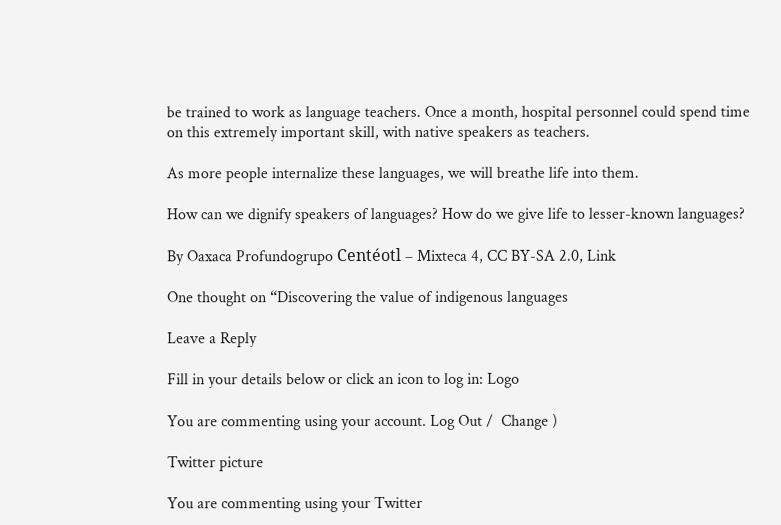be trained to work as language teachers. Once a month, hospital personnel could spend time on this extremely important skill, with native speakers as teachers.

As more people internalize these languages, we will breathe life into them.

How can we dignify speakers of languages? How do we give life to lesser-known languages?

By Oaxaca Profundogrupo Centéotl – Mixteca 4, CC BY-SA 2.0, Link

One thought on “Discovering the value of indigenous languages

Leave a Reply

Fill in your details below or click an icon to log in: Logo

You are commenting using your account. Log Out /  Change )

Twitter picture

You are commenting using your Twitter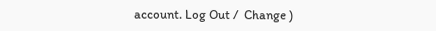account. Log Out /  Change )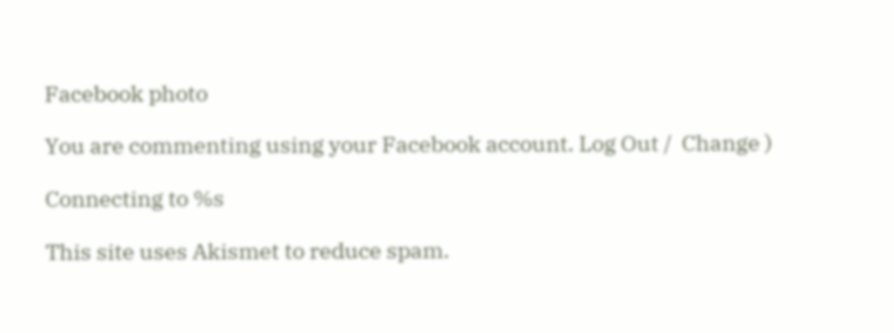Facebook photo

You are commenting using your Facebook account. Log Out /  Change )

Connecting to %s

This site uses Akismet to reduce spam.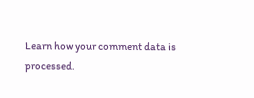Learn how your comment data is processed.